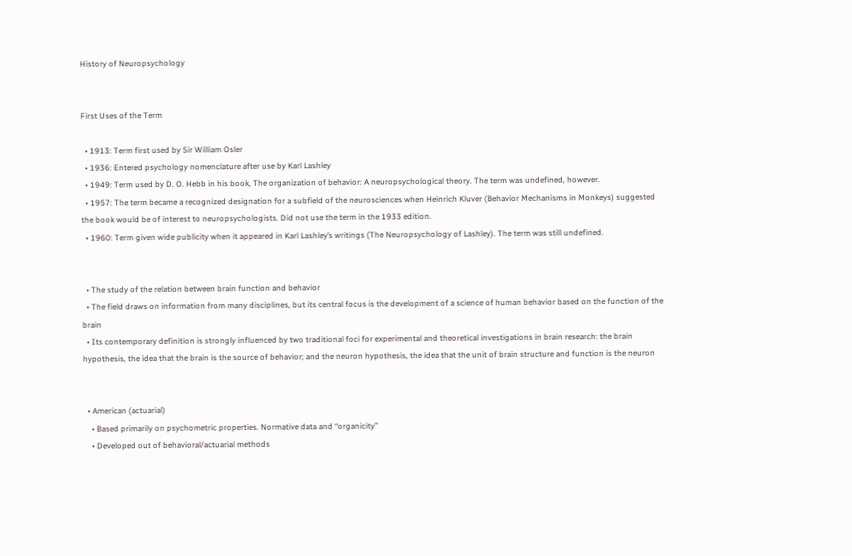History of Neuropsychology


First Uses of the Term

  • 1913: Term first used by Sir William Osler
  • 1936: Entered psychology nomenclature after use by Karl Lashley
  • 1949: Term used by D. O. Hebb in his book, The organization of behavior: A neuropsychological theory. The term was undefined, however.
  • 1957: The term became a recognized designation for a subfield of the neurosciences when Heinrich Kluver (Behavior Mechanisms in Monkeys) suggested the book would be of interest to neuropsychologists. Did not use the term in the 1933 edition.
  • 1960: Term given wide publicity when it appeared in Karl Lashley’s writings (The Neuropsychology of Lashley). The term was still undefined.


  • The study of the relation between brain function and behavior
  • The field draws on information from many disciplines, but its central focus is the development of a science of human behavior based on the function of the brain
  • Its contemporary definition is strongly influenced by two traditional foci for experimental and theoretical investigations in brain research: the brain hypothesis, the idea that the brain is the source of behavior; and the neuron hypothesis, the idea that the unit of brain structure and function is the neuron


  • American (actuarial)
    • Based primarily on psychometric properties. Normative data and “organicity”
    • Developed out of behavioral/actuarial methods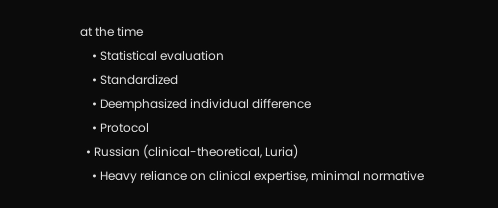at the time
    • Statistical evaluation
    • Standardized
    • Deemphasized individual difference
    • Protocol
  • Russian (clinical-theoretical, Luria)
    • Heavy reliance on clinical expertise, minimal normative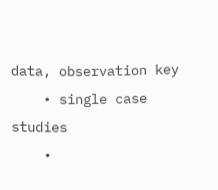data, observation key
    • single case studies
    •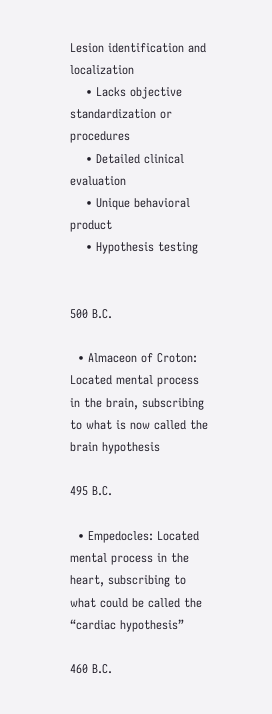Lesion identification and localization
    • Lacks objective standardization or procedures
    • Detailed clinical evaluation
    • Unique behavioral product
    • Hypothesis testing


500 B.C.

  • Almaceon of Croton: Located mental process in the brain, subscribing to what is now called the brain hypothesis

495 B.C.

  • Empedocles: Located mental process in the heart, subscribing to what could be called the “cardiac hypothesis”

460 B.C.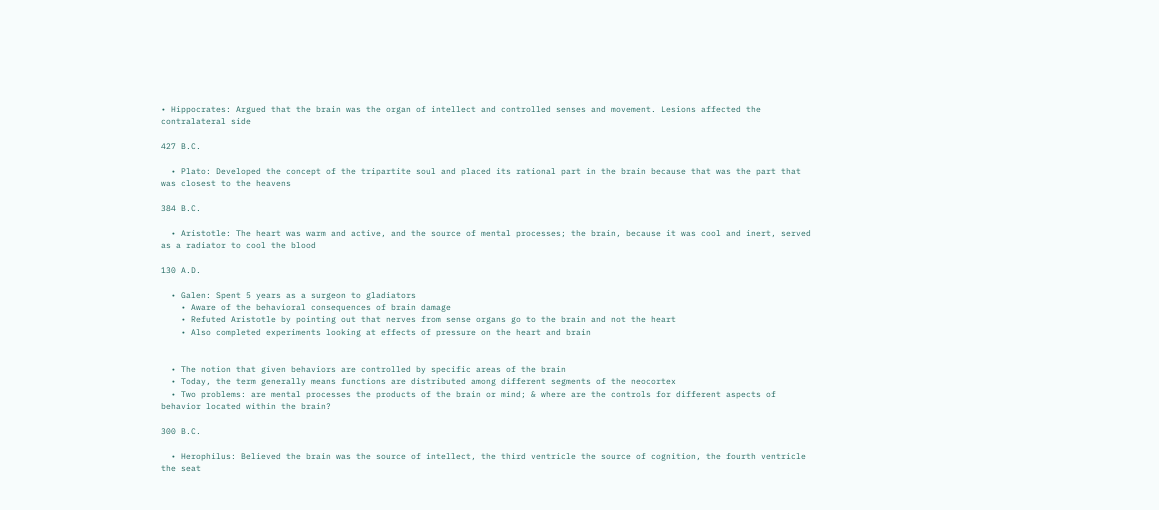• Hippocrates: Argued that the brain was the organ of intellect and controlled senses and movement. Lesions affected the contralateral side

427 B.C.

  • Plato: Developed the concept of the tripartite soul and placed its rational part in the brain because that was the part that was closest to the heavens

384 B.C.

  • Aristotle: The heart was warm and active, and the source of mental processes; the brain, because it was cool and inert, served as a radiator to cool the blood

130 A.D.

  • Galen: Spent 5 years as a surgeon to gladiators
    • Aware of the behavioral consequences of brain damage
    • Refuted Aristotle by pointing out that nerves from sense organs go to the brain and not the heart
    • Also completed experiments looking at effects of pressure on the heart and brain


  • The notion that given behaviors are controlled by specific areas of the brain
  • Today, the term generally means functions are distributed among different segments of the neocortex
  • Two problems: are mental processes the products of the brain or mind; & where are the controls for different aspects of behavior located within the brain?

300 B.C.

  • Herophilus: Believed the brain was the source of intellect, the third ventricle the source of cognition, the fourth ventricle the seat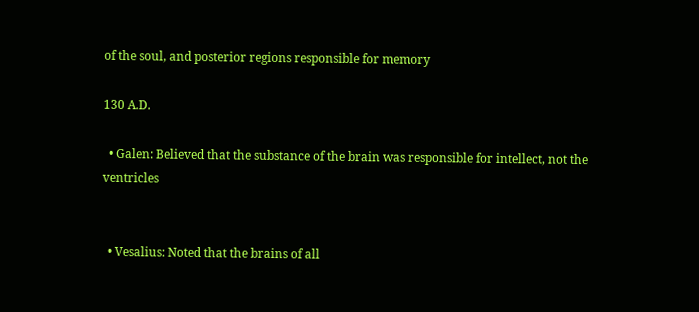of the soul, and posterior regions responsible for memory

130 A.D.

  • Galen: Believed that the substance of the brain was responsible for intellect, not the ventricles


  • Vesalius: Noted that the brains of all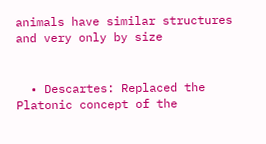animals have similar structures and very only by size


  • Descartes: Replaced the Platonic concept of the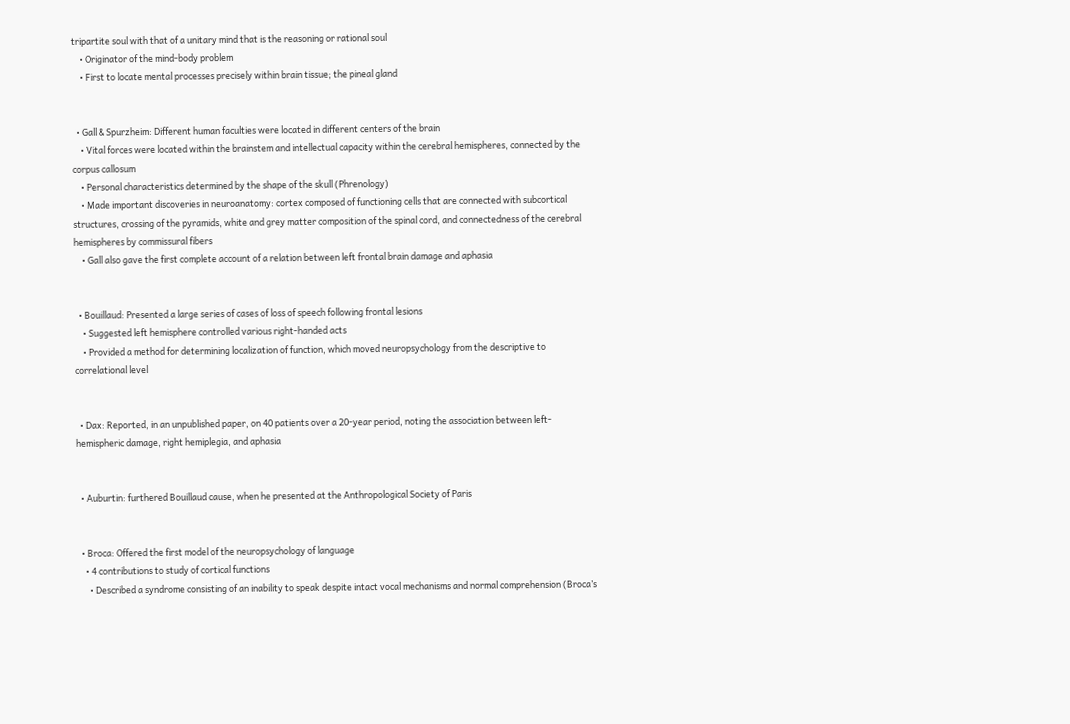tripartite soul with that of a unitary mind that is the reasoning or rational soul
    • Originator of the mind-body problem
    • First to locate mental processes precisely within brain tissue; the pineal gland


  • Gall & Spurzheim: Different human faculties were located in different centers of the brain
    • Vital forces were located within the brainstem and intellectual capacity within the cerebral hemispheres, connected by the corpus callosum
    • Personal characteristics determined by the shape of the skull (Phrenology)
    • Made important discoveries in neuroanatomy: cortex composed of functioning cells that are connected with subcortical structures, crossing of the pyramids, white and grey matter composition of the spinal cord, and connectedness of the cerebral hemispheres by commissural fibers
    • Gall also gave the first complete account of a relation between left frontal brain damage and aphasia


  • Bouillaud: Presented a large series of cases of loss of speech following frontal lesions
    • Suggested left hemisphere controlled various right-handed acts
    • Provided a method for determining localization of function, which moved neuropsychology from the descriptive to correlational level


  • Dax: Reported, in an unpublished paper, on 40 patients over a 20-year period, noting the association between left-hemispheric damage, right hemiplegia, and aphasia


  • Auburtin: furthered Bouillaud cause, when he presented at the Anthropological Society of Paris


  • Broca: Offered the first model of the neuropsychology of language
    • 4 contributions to study of cortical functions
      • Described a syndrome consisting of an inability to speak despite intact vocal mechanisms and normal comprehension (Broca’s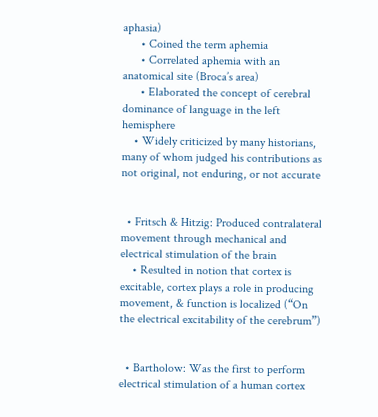aphasia)
      • Coined the term aphemia
      • Correlated aphemia with an anatomical site (Broca’s area)
      • Elaborated the concept of cerebral dominance of language in the left hemisphere
    • Widely criticized by many historians, many of whom judged his contributions as not original, not enduring, or not accurate


  • Fritsch & Hitzig: Produced contralateral movement through mechanical and electrical stimulation of the brain
    • Resulted in notion that cortex is excitable, cortex plays a role in producing movement, & function is localized (“On the electrical excitability of the cerebrum”)


  • Bartholow: Was the first to perform electrical stimulation of a human cortex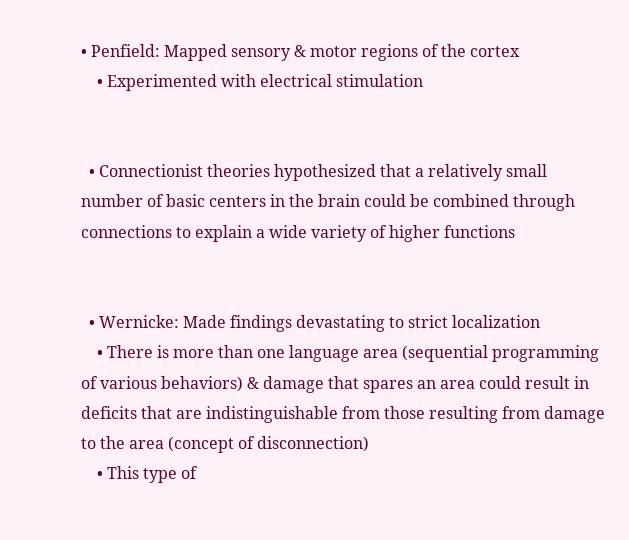• Penfield: Mapped sensory & motor regions of the cortex
    • Experimented with electrical stimulation


  • Connectionist theories hypothesized that a relatively small number of basic centers in the brain could be combined through connections to explain a wide variety of higher functions


  • Wernicke: Made findings devastating to strict localization
    • There is more than one language area (sequential programming of various behaviors) & damage that spares an area could result in deficits that are indistinguishable from those resulting from damage to the area (concept of disconnection)
    • This type of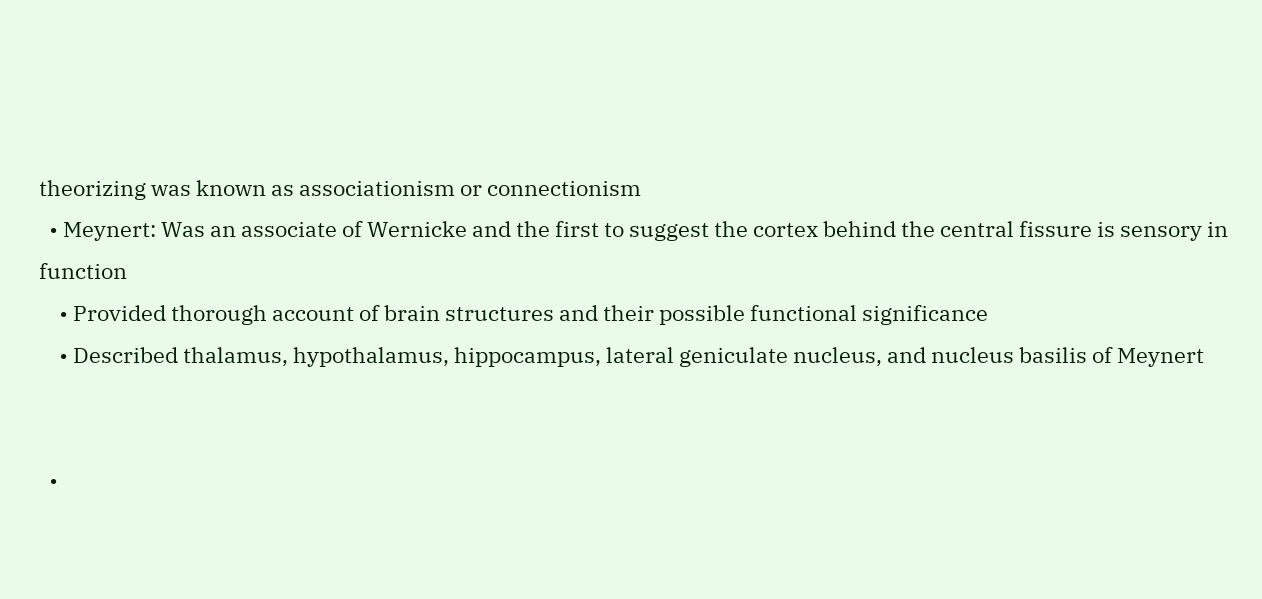theorizing was known as associationism or connectionism
  • Meynert: Was an associate of Wernicke and the first to suggest the cortex behind the central fissure is sensory in function
    • Provided thorough account of brain structures and their possible functional significance
    • Described thalamus, hypothalamus, hippocampus, lateral geniculate nucleus, and nucleus basilis of Meynert


  •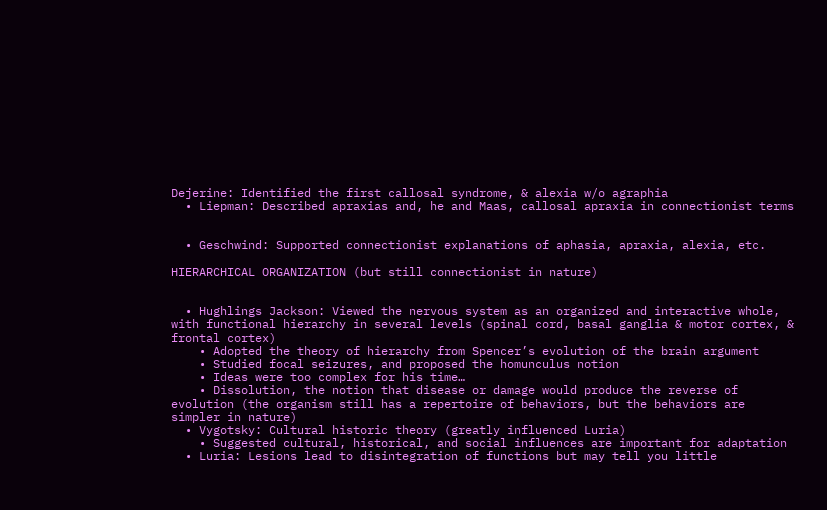Dejerine: Identified the first callosal syndrome, & alexia w/o agraphia
  • Liepman: Described apraxias and, he and Maas, callosal apraxia in connectionist terms


  • Geschwind: Supported connectionist explanations of aphasia, apraxia, alexia, etc.

HIERARCHICAL ORGANIZATION (but still connectionist in nature)


  • Hughlings Jackson: Viewed the nervous system as an organized and interactive whole, with functional hierarchy in several levels (spinal cord, basal ganglia & motor cortex, & frontal cortex)
    • Adopted the theory of hierarchy from Spencer’s evolution of the brain argument
    • Studied focal seizures, and proposed the homunculus notion
    • Ideas were too complex for his time…
    • Dissolution, the notion that disease or damage would produce the reverse of evolution (the organism still has a repertoire of behaviors, but the behaviors are simpler in nature)
  • Vygotsky: Cultural historic theory (greatly influenced Luria)
    • Suggested cultural, historical, and social influences are important for adaptation
  • Luria: Lesions lead to disintegration of functions but may tell you little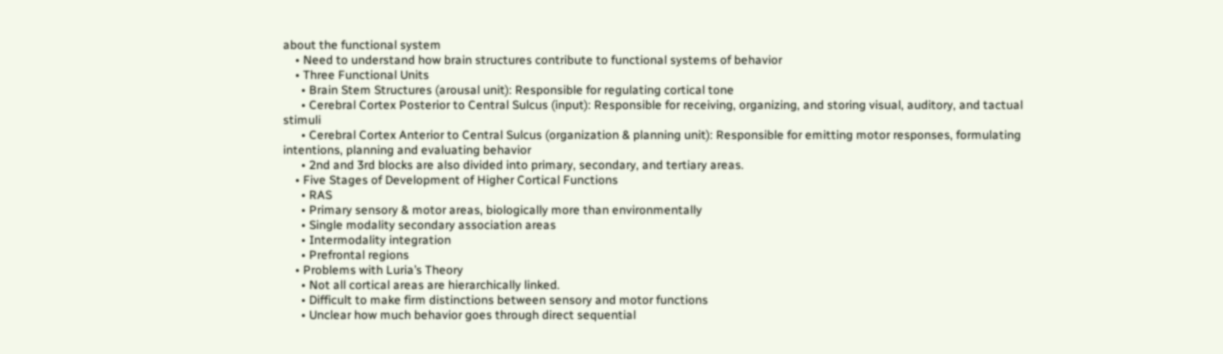about the functional system
    • Need to understand how brain structures contribute to functional systems of behavior
    • Three Functional Units
      • Brain Stem Structures (arousal unit): Responsible for regulating cortical tone
      • Cerebral Cortex Posterior to Central Sulcus (input): Responsible for receiving, organizing, and storing visual, auditory, and tactual stimuli
      • Cerebral Cortex Anterior to Central Sulcus (organization & planning unit): Responsible for emitting motor responses, formulating intentions, planning and evaluating behavior
      • 2nd and 3rd blocks are also divided into primary, secondary, and tertiary areas.
    • Five Stages of Development of Higher Cortical Functions
      • RAS
      • Primary sensory & motor areas, biologically more than environmentally
      • Single modality secondary association areas
      • Intermodality integration
      • Prefrontal regions
    • Problems with Luria’s Theory
      • Not all cortical areas are hierarchically linked.
      • Difficult to make firm distinctions between sensory and motor functions
      • Unclear how much behavior goes through direct sequential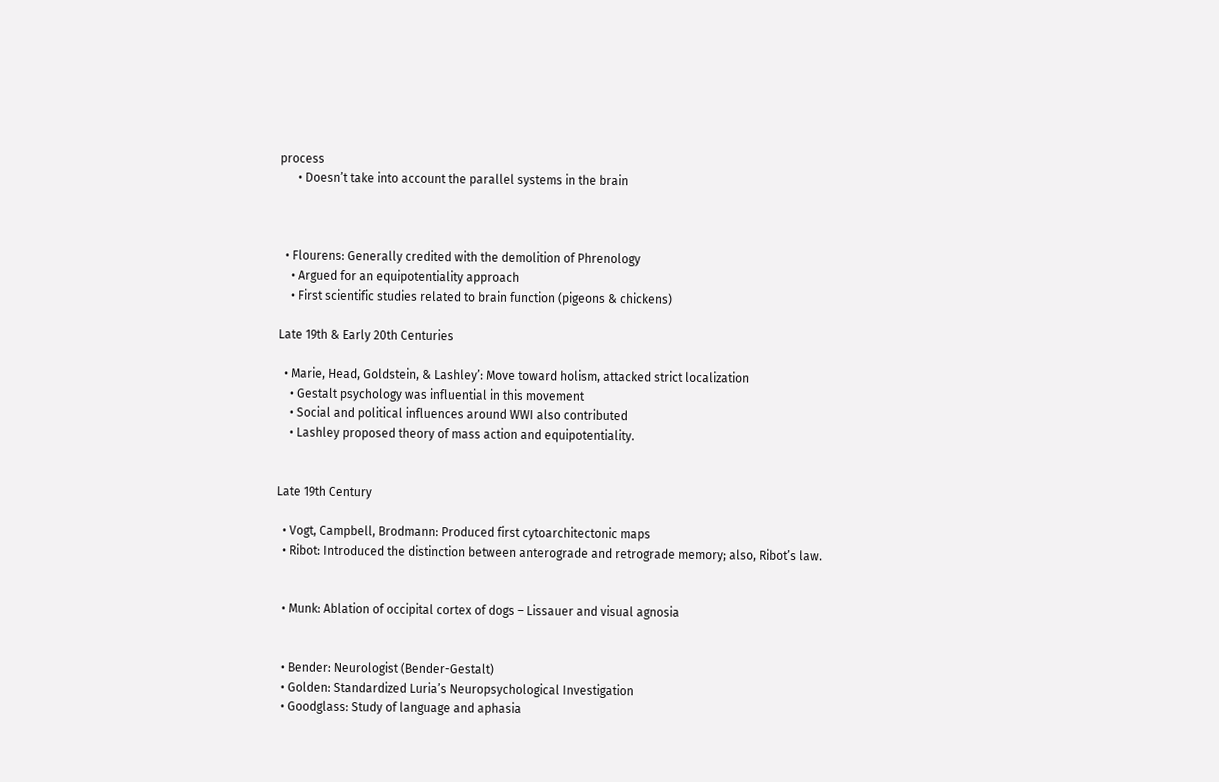process
      • Doesn’t take into account the parallel systems in the brain



  • Flourens: Generally credited with the demolition of Phrenology
    • Argued for an equipotentiality approach
    • First scientific studies related to brain function (pigeons & chickens)

Late 19th & Early 20th Centuries

  • Marie, Head, Goldstein, & Lashley’: Move toward holism, attacked strict localization
    • Gestalt psychology was influential in this movement
    • Social and political influences around WWI also contributed
    • Lashley proposed theory of mass action and equipotentiality.


Late 19th Century

  • Vogt, Campbell, Brodmann: Produced first cytoarchitectonic maps
  • Ribot: Introduced the distinction between anterograde and retrograde memory; also, Ribot’s law.


  • Munk: Ablation of occipital cortex of dogs – Lissauer and visual agnosia


  • Bender: Neurologist (Bender-Gestalt)
  • Golden: Standardized Luria’s Neuropsychological Investigation
  • Goodglass: Study of language and aphasia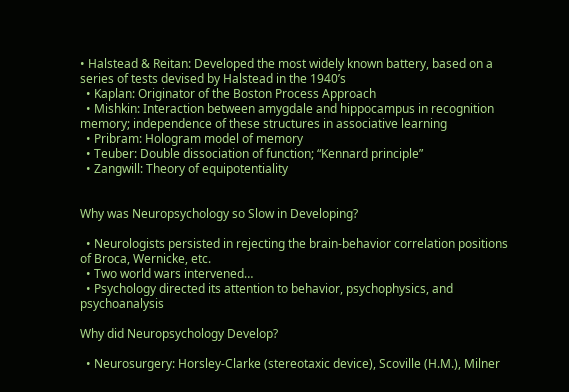• Halstead & Reitan: Developed the most widely known battery, based on a series of tests devised by Halstead in the 1940’s
  • Kaplan: Originator of the Boston Process Approach
  • Mishkin: Interaction between amygdale and hippocampus in recognition memory; independence of these structures in associative learning
  • Pribram: Hologram model of memory
  • Teuber: Double dissociation of function; “Kennard principle”
  • Zangwill: Theory of equipotentiality


Why was Neuropsychology so Slow in Developing?

  • Neurologists persisted in rejecting the brain-behavior correlation positions of Broca, Wernicke, etc.
  • Two world wars intervened…
  • Psychology directed its attention to behavior, psychophysics, and psychoanalysis

Why did Neuropsychology Develop?

  • Neurosurgery: Horsley-Clarke (stereotaxic device), Scoville (H.M.), Milner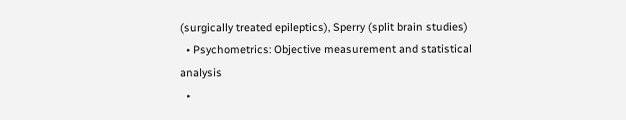(surgically treated epileptics), Sperry (split brain studies)
  • Psychometrics: Objective measurement and statistical analysis
  •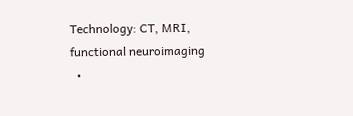Technology: CT, MRI, functional neuroimaging
  •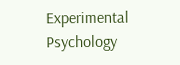Experimental Psychology